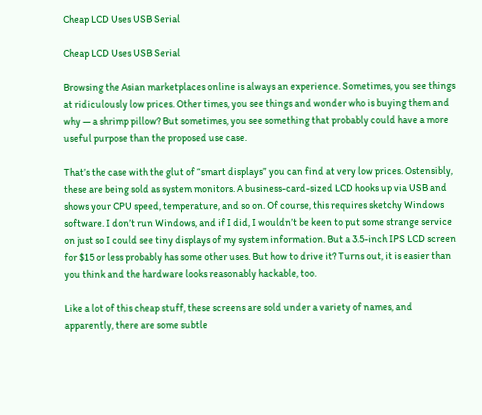Cheap LCD Uses USB Serial

Cheap LCD Uses USB Serial

Browsing the Asian marketplaces online is always an experience. Sometimes, you see things at ridiculously low prices. Other times, you see things and wonder who is buying them and why — a shrimp pillow? But sometimes, you see something that probably could have a more useful purpose than the proposed use case.

That’s the case with the glut of “smart displays” you can find at very low prices. Ostensibly, these are being sold as system monitors. A business-card-sized LCD hooks up via USB and shows your CPU speed, temperature, and so on. Of course, this requires sketchy Windows software. I don’t run Windows, and if I did, I wouldn’t be keen to put some strange service on just so I could see tiny displays of my system information. But a 3.5-inch IPS LCD screen for $15 or less probably has some other uses. But how to drive it? Turns out, it is easier than you think and the hardware looks reasonably hackable, too.

Like a lot of this cheap stuff, these screens are sold under a variety of names, and apparently, there are some subtle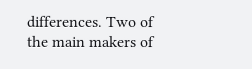differences. Two of the main makers of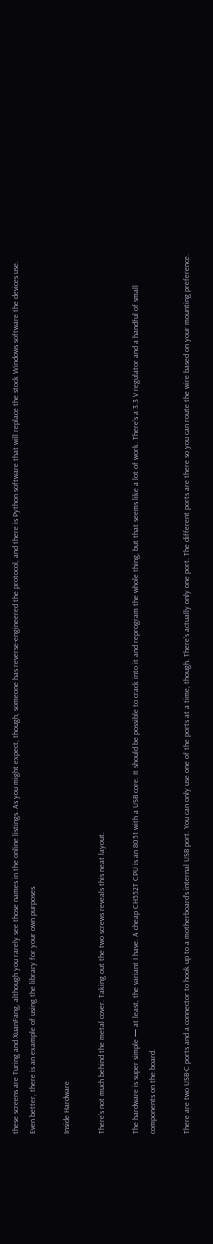these screens are Turing and XuanFang, although you rarely see those names in the online listings. As you might expect, though, someone has reverse-engineered the protocol, and there is Python software that will replace the stock Windows software the devices use. Even better, there is an example of using the library for your own purposes.

Inside Hardware

There’s not much behind the metal cover. Taking out the two screws reveals this neat layout.

The hardware is super simple — at least, the variant I have. A cheap CH552T CPU is an 8051 with a USB core. It should be possible to crack into it and reprogram the whole thing, but that seems like a lot of work. There’s a 3.3 V regulator and a handful of small components on the board.

There are two USB-C ports and a connector to hook up to a motherboard’s internal USB port. You can only use one of the ports at a time, though. There’s actually only one port. The different ports are there so you can route the wire based on your mounting preference.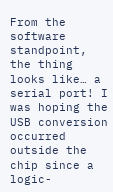From the software standpoint, the thing looks like… a serial port! I was hoping the USB conversion occurred outside the chip since a logic-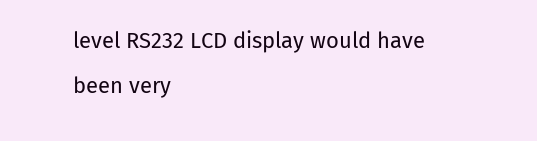level RS232 LCD display would have been very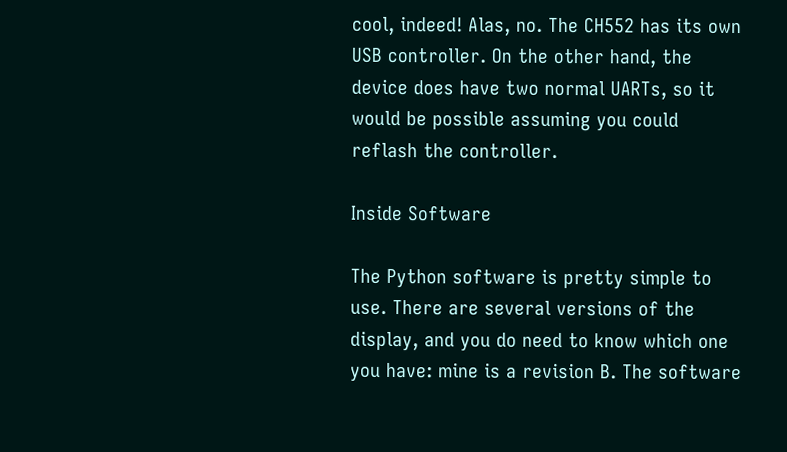cool, indeed! Alas, no. The CH552 has its own USB controller. On the other hand, the device does have two normal UARTs, so it would be possible assuming you could reflash the controller.

Inside Software

The Python software is pretty simple to use. There are several versions of the display, and you do need to know which one you have: mine is a revision B. The software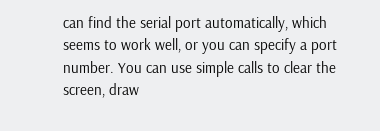can find the serial port automatically, which seems to work well, or you can specify a port number. You can use simple calls to clear the screen, draw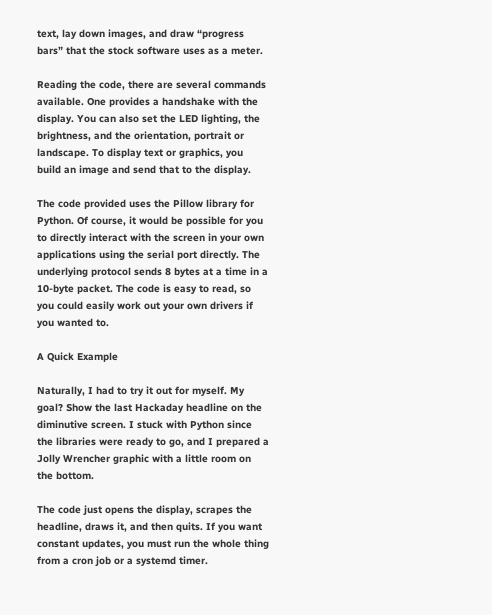text, lay down images, and draw “progress bars” that the stock software uses as a meter.

Reading the code, there are several commands available. One provides a handshake with the display. You can also set the LED lighting, the brightness, and the orientation, portrait or landscape. To display text or graphics, you build an image and send that to the display.

The code provided uses the Pillow library for Python. Of course, it would be possible for you to directly interact with the screen in your own applications using the serial port directly. The underlying protocol sends 8 bytes at a time in a 10-byte packet. The code is easy to read, so you could easily work out your own drivers if you wanted to.

A Quick Example

Naturally, I had to try it out for myself. My goal? Show the last Hackaday headline on the diminutive screen. I stuck with Python since the libraries were ready to go, and I prepared a Jolly Wrencher graphic with a little room on the bottom.

The code just opens the display, scrapes the headline, draws it, and then quits. If you want constant updates, you must run the whole thing from a cron job or a systemd timer.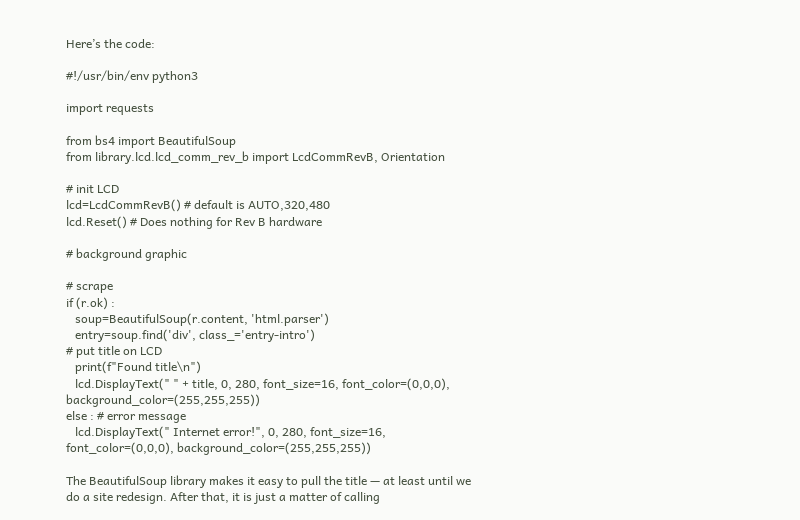Here’s the code:

#!/usr/bin/env python3

import requests

from bs4 import BeautifulSoup
from library.lcd.lcd_comm_rev_b import LcdCommRevB, Orientation

# init LCD
lcd=LcdCommRevB() # default is AUTO,320,480
lcd.Reset() # Does nothing for Rev B hardware

# background graphic

# scrape
if (r.ok) :
   soup=BeautifulSoup(r.content, 'html.parser')
   entry=soup.find('div', class_='entry-intro')
# put title on LCD
   print(f"Found title\n")
   lcd.DisplayText(" " + title, 0, 280, font_size=16, font_color=(0,0,0), background_color=(255,255,255))
else : # error message
   lcd.DisplayText(" Internet error!", 0, 280, font_size=16, font_color=(0,0,0), background_color=(255,255,255))

The BeautifulSoup library makes it easy to pull the title — at least until we do a site redesign. After that, it is just a matter of calling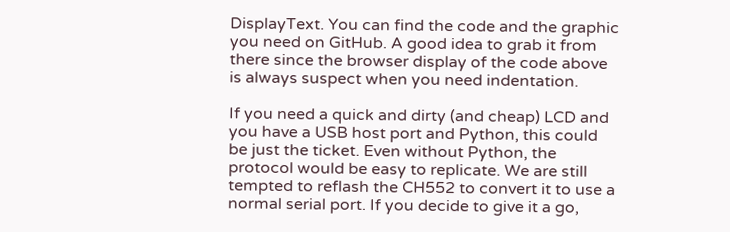DisplayText. You can find the code and the graphic you need on GitHub. A good idea to grab it from there since the browser display of the code above is always suspect when you need indentation.

If you need a quick and dirty (and cheap) LCD and you have a USB host port and Python, this could be just the ticket. Even without Python, the protocol would be easy to replicate. We are still tempted to reflash the CH552 to convert it to use a normal serial port. If you decide to give it a go,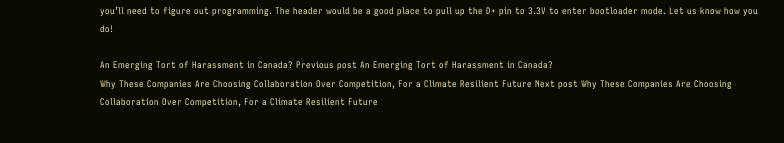you’ll need to figure out programming. The header would be a good place to pull up the D+ pin to 3.3V to enter bootloader mode. Let us know how you do!

An Emerging Tort of Harassment in Canada? Previous post An Emerging Tort of Harassment in Canada?
Why These Companies Are Choosing Collaboration Over Competition, For a Climate Resilient Future Next post Why These Companies Are Choosing Collaboration Over Competition, For a Climate Resilient Future